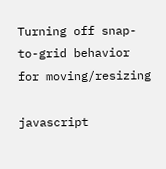Turning off snap-to-grid behavior for moving/resizing

javascript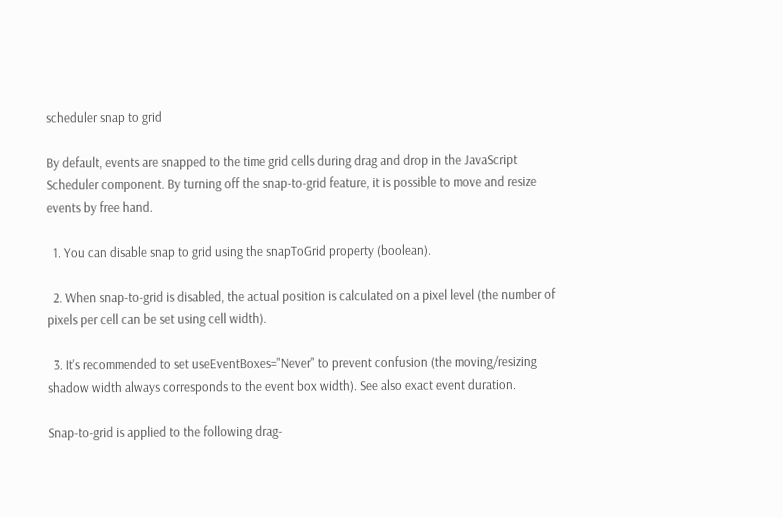scheduler snap to grid

By default, events are snapped to the time grid cells during drag and drop in the JavaScript Scheduler component. By turning off the snap-to-grid feature, it is possible to move and resize events by free hand.

  1. You can disable snap to grid using the snapToGrid property (boolean).

  2. When snap-to-grid is disabled, the actual position is calculated on a pixel level (the number of pixels per cell can be set using cell width).

  3. It's recommended to set useEventBoxes="Never" to prevent confusion (the moving/resizing shadow width always corresponds to the event box width). See also exact event duration.

Snap-to-grid is applied to the following drag-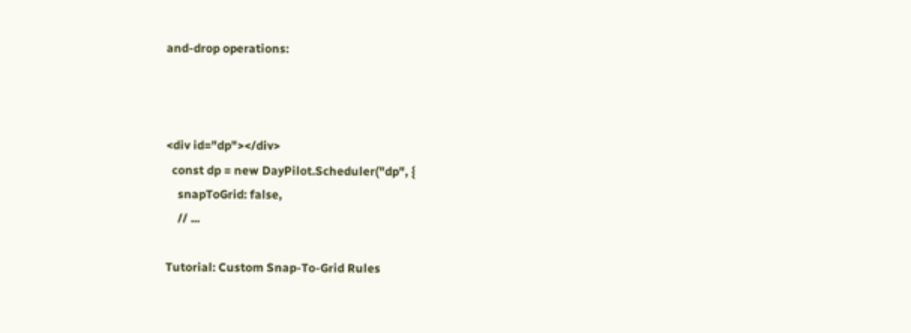and-drop operations:



<div id="dp"></div>
  const dp = new DayPilot.Scheduler("dp", {
    snapToGrid: false,
    // ...

Tutorial: Custom Snap-To-Grid Rules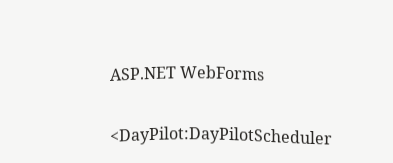ASP.NET WebForms


<DayPilot:DayPilotScheduler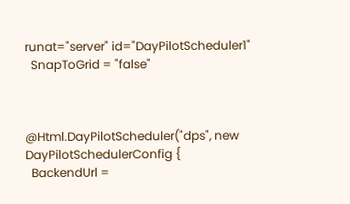runat="server" id="DayPilotScheduler1"
  SnapToGrid = "false"



@Html.DayPilotScheduler("dps", new DayPilotSchedulerConfig {
  BackendUrl =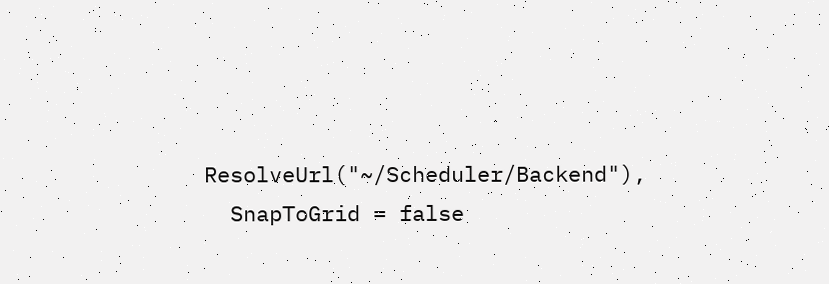ResolveUrl("~/Scheduler/Backend"),
  SnapToGrid = false